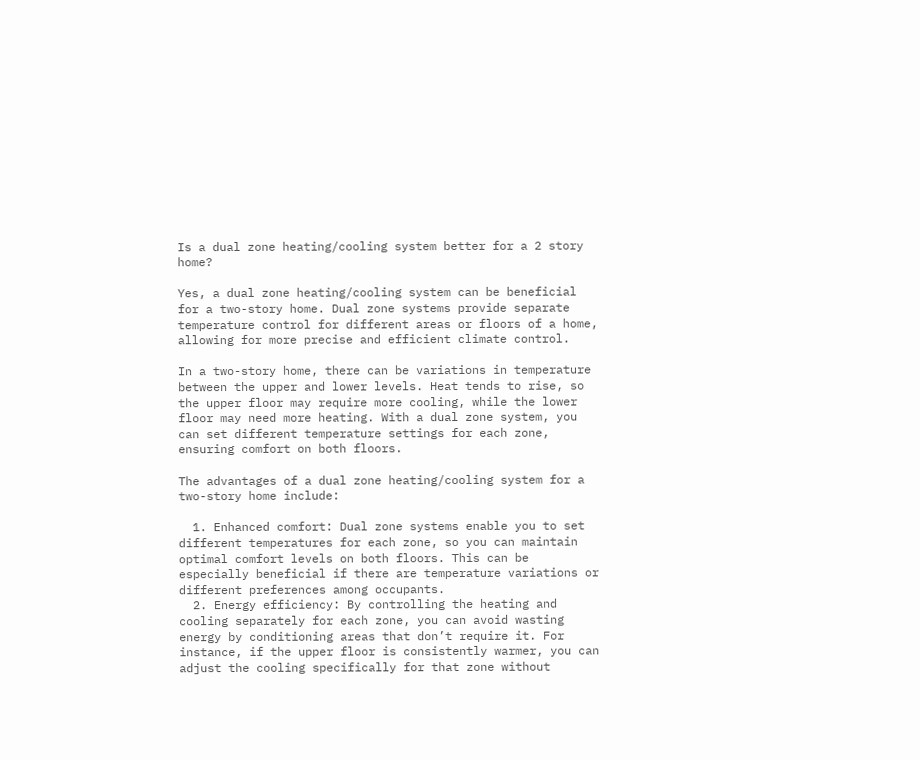Is a dual zone heating/cooling system better for a 2 story home?

Yes, a dual zone heating/cooling system can be beneficial for a two-story home. Dual zone systems provide separate temperature control for different areas or floors of a home, allowing for more precise and efficient climate control.

In a two-story home, there can be variations in temperature between the upper and lower levels. Heat tends to rise, so the upper floor may require more cooling, while the lower floor may need more heating. With a dual zone system, you can set different temperature settings for each zone, ensuring comfort on both floors.

The advantages of a dual zone heating/cooling system for a two-story home include:

  1. Enhanced comfort: Dual zone systems enable you to set different temperatures for each zone, so you can maintain optimal comfort levels on both floors. This can be especially beneficial if there are temperature variations or different preferences among occupants.
  2. Energy efficiency: By controlling the heating and cooling separately for each zone, you can avoid wasting energy by conditioning areas that don’t require it. For instance, if the upper floor is consistently warmer, you can adjust the cooling specifically for that zone without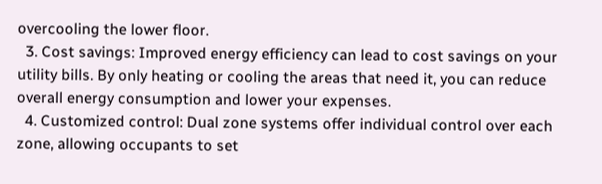overcooling the lower floor.
  3. Cost savings: Improved energy efficiency can lead to cost savings on your utility bills. By only heating or cooling the areas that need it, you can reduce overall energy consumption and lower your expenses.
  4. Customized control: Dual zone systems offer individual control over each zone, allowing occupants to set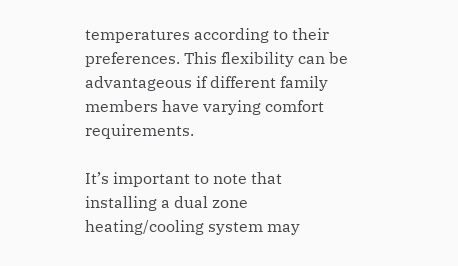temperatures according to their preferences. This flexibility can be advantageous if different family members have varying comfort requirements.

It’s important to note that installing a dual zone heating/cooling system may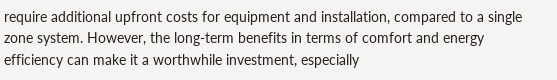require additional upfront costs for equipment and installation, compared to a single zone system. However, the long-term benefits in terms of comfort and energy efficiency can make it a worthwhile investment, especially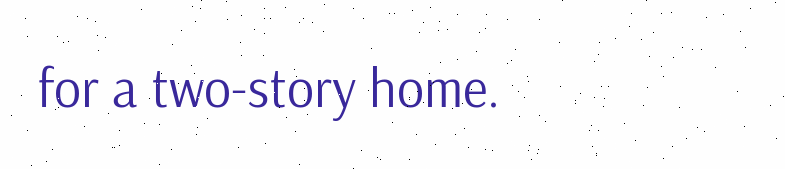for a two-story home.